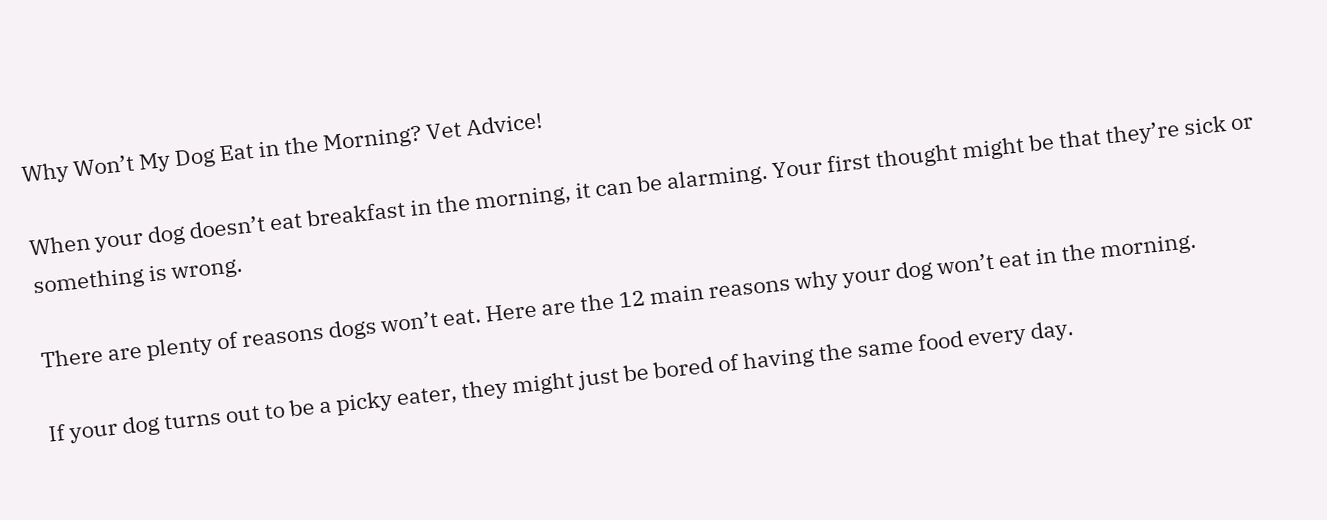Why Won’t My Dog Eat in the Morning? Vet Advice!

When your dog doesn’t eat breakfast in the morning, it can be alarming. Your first thought might be that they’re sick or something is wrong.

There are plenty of reasons dogs won’t eat. Here are the 12 main reasons why your dog won’t eat in the morning.

If your dog turns out to be a picky eater, they might just be bored of having the same food every day.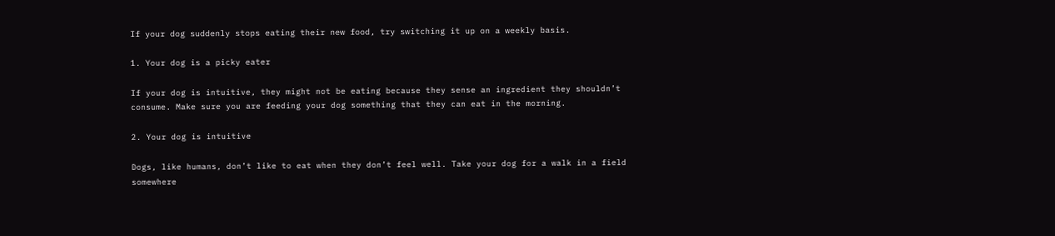If your dog suddenly stops eating their new food, try switching it up on a weekly basis.

1. Your dog is a picky eater

If your dog is intuitive, they might not be eating because they sense an ingredient they shouldn’t consume. Make sure you are feeding your dog something that they can eat in the morning.

2. Your dog is intuitive

Dogs, like humans, don’t like to eat when they don’t feel well. Take your dog for a walk in a field somewhere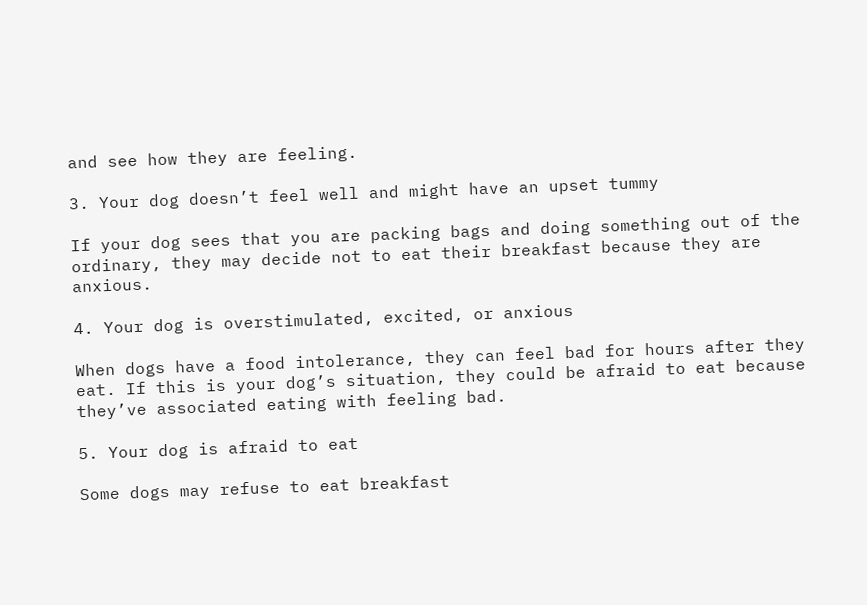and see how they are feeling.

3. Your dog doesn’t feel well and might have an upset tummy

If your dog sees that you are packing bags and doing something out of the ordinary, they may decide not to eat their breakfast because they are anxious.

4. Your dog is overstimulated, excited, or anxious

When dogs have a food intolerance, they can feel bad for hours after they eat. If this is your dog’s situation, they could be afraid to eat because they’ve associated eating with feeling bad.

5. Your dog is afraid to eat

Some dogs may refuse to eat breakfast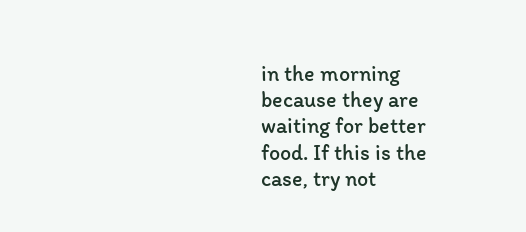in the morning because they are waiting for better food. If this is the case, try not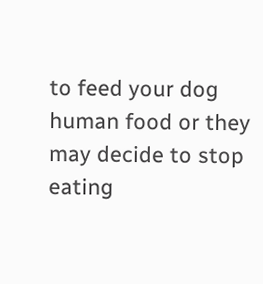to feed your dog human food or they may decide to stop eating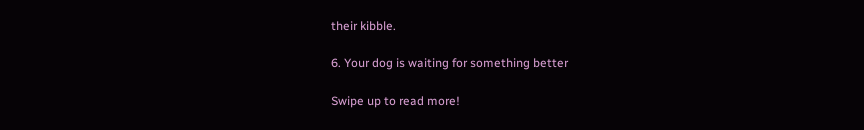their kibble.

6. Your dog is waiting for something better

Swipe up to read more!